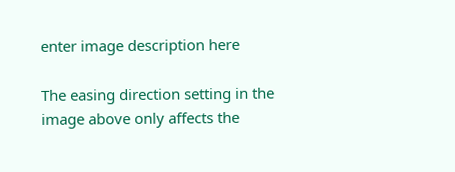enter image description here

The easing direction setting in the image above only affects the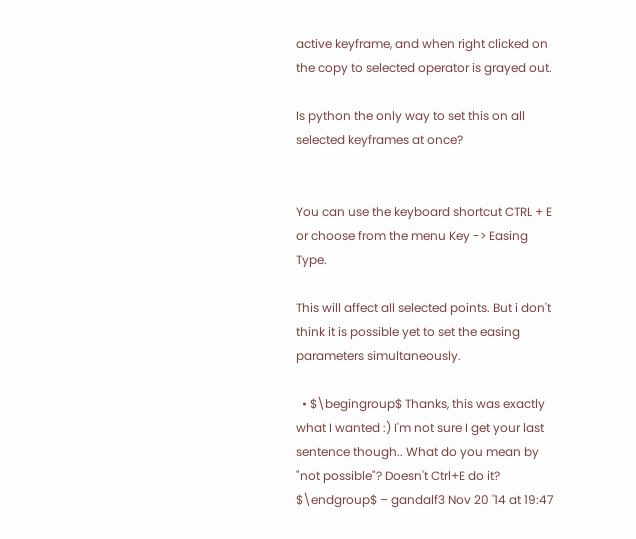active keyframe, and when right clicked on the copy to selected operator is grayed out.

Is python the only way to set this on all selected keyframes at once?


You can use the keyboard shortcut CTRL + E or choose from the menu Key -> Easing Type.

This will affect all selected points. But i don't think it is possible yet to set the easing parameters simultaneously.

  • $\begingroup$ Thanks, this was exactly what I wanted :) I'm not sure I get your last sentence though.. What do you mean by "not possible"? Doesn't Ctrl+E do it? $\endgroup$ – gandalf3 Nov 20 '14 at 19:47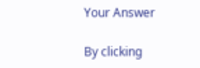Your Answer

By clicking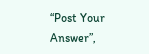“Post Your Answer”,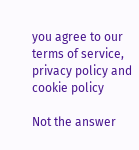you agree to our terms of service, privacy policy and cookie policy

Not the answer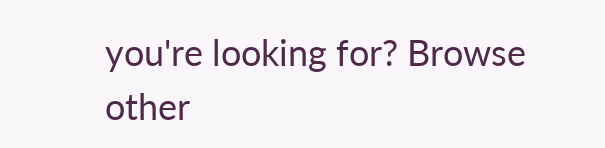you're looking for? Browse other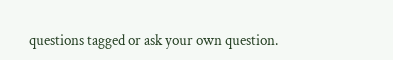questions tagged or ask your own question.